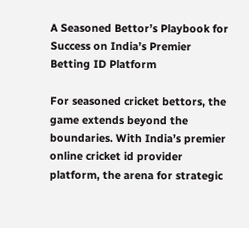A Seasoned Bettor’s Playbook for Success on India’s Premier Betting ID Platform

For seasoned cricket bettors, the game extends beyond the boundaries. With India’s premier online cricket id provider platform, the arena for strategic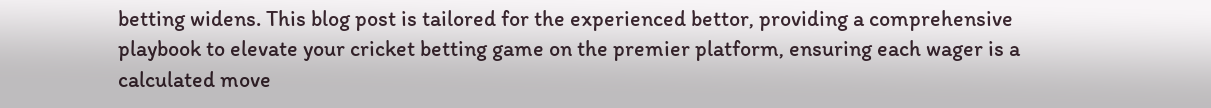betting widens. This blog post is tailored for the experienced bettor, providing a comprehensive playbook to elevate your cricket betting game on the premier platform, ensuring each wager is a calculated move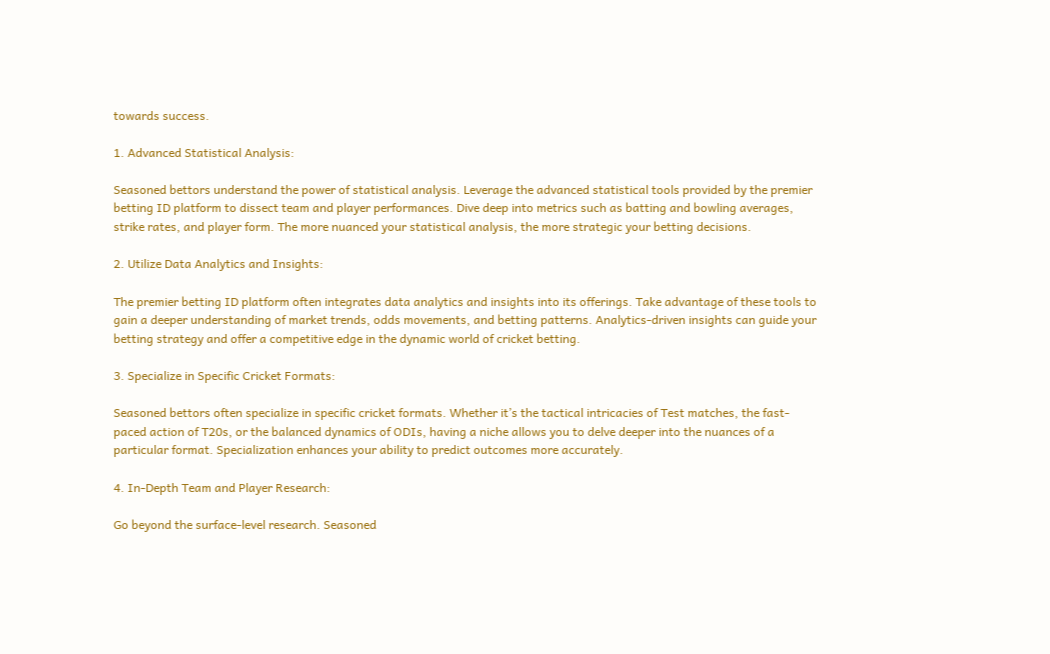towards success.

1. Advanced Statistical Analysis:

Seasoned bettors understand the power of statistical analysis. Leverage the advanced statistical tools provided by the premier betting ID platform to dissect team and player performances. Dive deep into metrics such as batting and bowling averages, strike rates, and player form. The more nuanced your statistical analysis, the more strategic your betting decisions.

2. Utilize Data Analytics and Insights:

The premier betting ID platform often integrates data analytics and insights into its offerings. Take advantage of these tools to gain a deeper understanding of market trends, odds movements, and betting patterns. Analytics-driven insights can guide your betting strategy and offer a competitive edge in the dynamic world of cricket betting.

3. Specialize in Specific Cricket Formats:

Seasoned bettors often specialize in specific cricket formats. Whether it’s the tactical intricacies of Test matches, the fast-paced action of T20s, or the balanced dynamics of ODIs, having a niche allows you to delve deeper into the nuances of a particular format. Specialization enhances your ability to predict outcomes more accurately.

4. In-Depth Team and Player Research:

Go beyond the surface-level research. Seasoned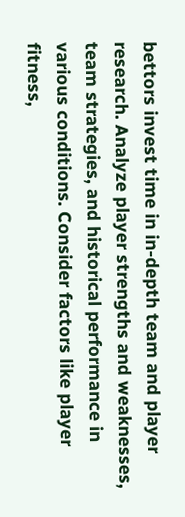bettors invest time in in-depth team and player research. Analyze player strengths and weaknesses, team strategies, and historical performance in various conditions. Consider factors like player fitness,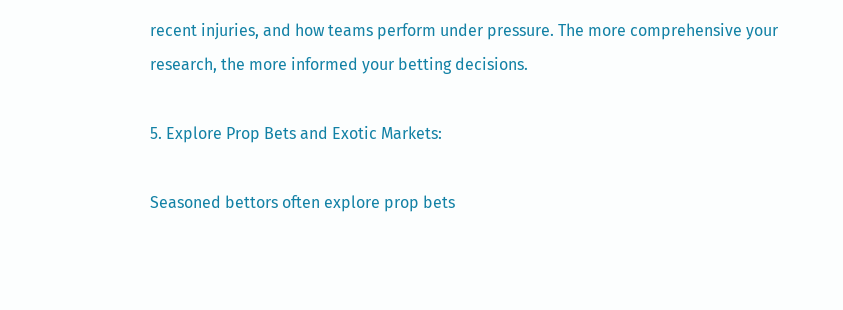recent injuries, and how teams perform under pressure. The more comprehensive your research, the more informed your betting decisions.

5. Explore Prop Bets and Exotic Markets:

Seasoned bettors often explore prop bets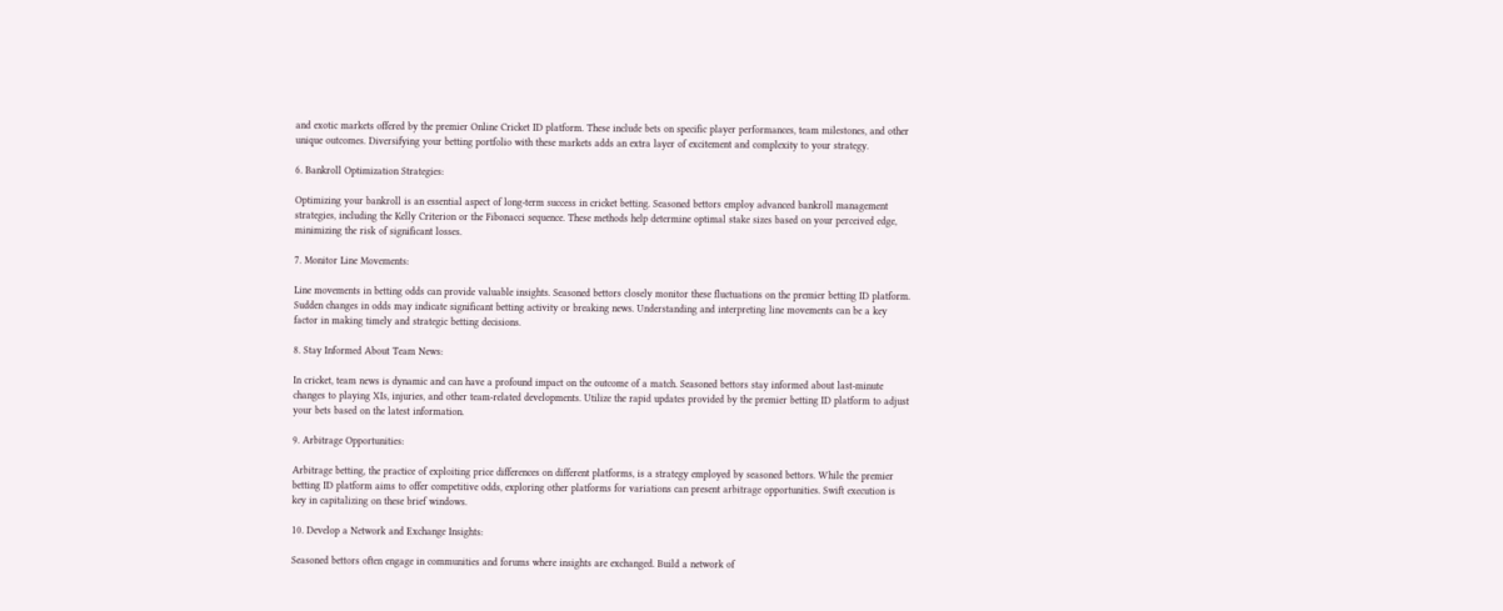and exotic markets offered by the premier Online Cricket ID platform. These include bets on specific player performances, team milestones, and other unique outcomes. Diversifying your betting portfolio with these markets adds an extra layer of excitement and complexity to your strategy.

6. Bankroll Optimization Strategies:

Optimizing your bankroll is an essential aspect of long-term success in cricket betting. Seasoned bettors employ advanced bankroll management strategies, including the Kelly Criterion or the Fibonacci sequence. These methods help determine optimal stake sizes based on your perceived edge, minimizing the risk of significant losses.

7. Monitor Line Movements:

Line movements in betting odds can provide valuable insights. Seasoned bettors closely monitor these fluctuations on the premier betting ID platform. Sudden changes in odds may indicate significant betting activity or breaking news. Understanding and interpreting line movements can be a key factor in making timely and strategic betting decisions.

8. Stay Informed About Team News:

In cricket, team news is dynamic and can have a profound impact on the outcome of a match. Seasoned bettors stay informed about last-minute changes to playing XIs, injuries, and other team-related developments. Utilize the rapid updates provided by the premier betting ID platform to adjust your bets based on the latest information.

9. Arbitrage Opportunities:

Arbitrage betting, the practice of exploiting price differences on different platforms, is a strategy employed by seasoned bettors. While the premier betting ID platform aims to offer competitive odds, exploring other platforms for variations can present arbitrage opportunities. Swift execution is key in capitalizing on these brief windows.

10. Develop a Network and Exchange Insights:

Seasoned bettors often engage in communities and forums where insights are exchanged. Build a network of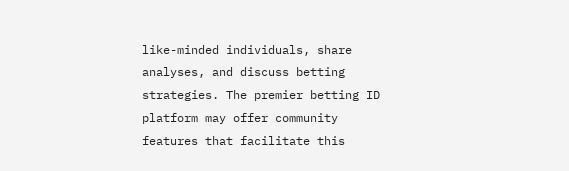like-minded individuals, share analyses, and discuss betting strategies. The premier betting ID platform may offer community features that facilitate this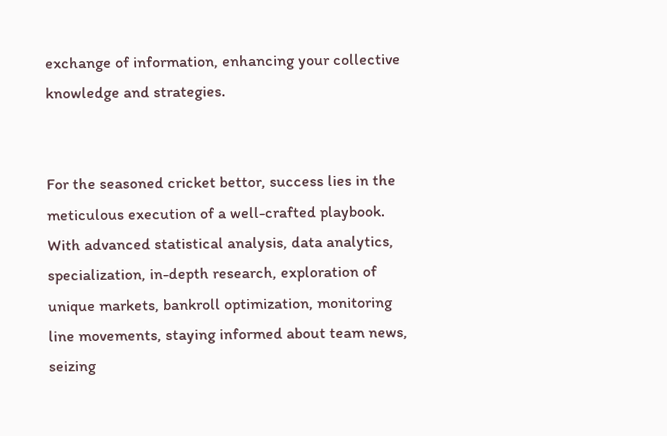exchange of information, enhancing your collective knowledge and strategies.


For the seasoned cricket bettor, success lies in the meticulous execution of a well-crafted playbook. With advanced statistical analysis, data analytics, specialization, in-depth research, exploration of unique markets, bankroll optimization, monitoring line movements, staying informed about team news, seizing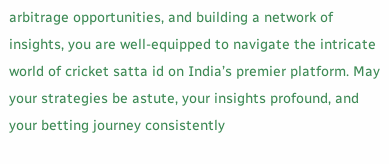arbitrage opportunities, and building a network of insights, you are well-equipped to navigate the intricate world of cricket satta id on India’s premier platform. May your strategies be astute, your insights profound, and your betting journey consistently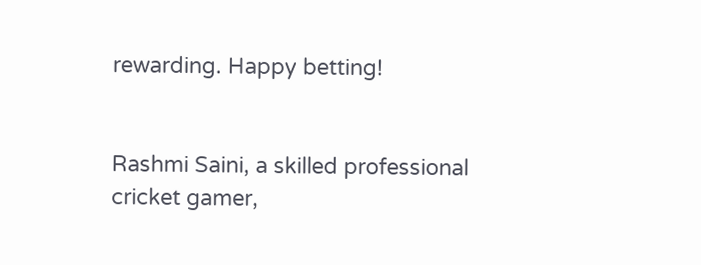rewarding. Happy betting!


Rashmi Saini, a skilled professional cricket gamer,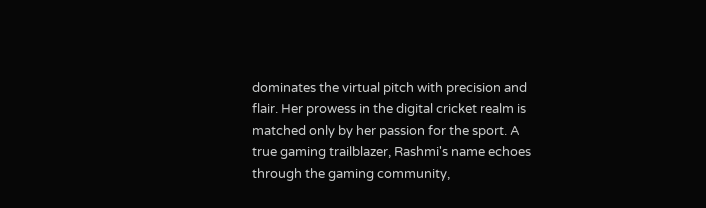dominates the virtual pitch with precision and flair. Her prowess in the digital cricket realm is matched only by her passion for the sport. A true gaming trailblazer, Rashmi's name echoes through the gaming community,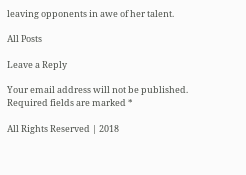leaving opponents in awe of her talent.

All Posts

Leave a Reply

Your email address will not be published. Required fields are marked *

All Rights Reserved | 2018